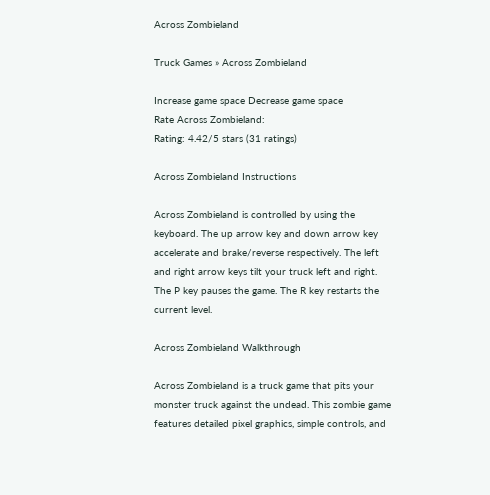Across Zombieland

Truck Games » Across Zombieland

Increase game space Decrease game space
Rate Across Zombieland:
Rating: 4.42/5 stars (31 ratings)

Across Zombieland Instructions

Across Zombieland is controlled by using the keyboard. The up arrow key and down arrow key accelerate and brake/reverse respectively. The left and right arrow keys tilt your truck left and right. The P key pauses the game. The R key restarts the current level.

Across Zombieland Walkthrough

Across Zombieland is a truck game that pits your monster truck against the undead. This zombie game features detailed pixel graphics, simple controls, and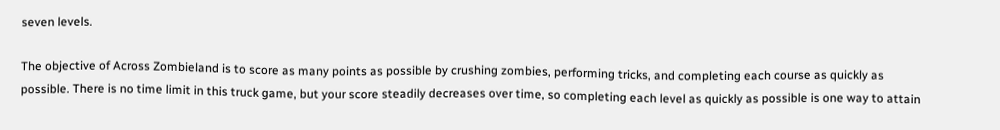seven levels.

The objective of Across Zombieland is to score as many points as possible by crushing zombies, performing tricks, and completing each course as quickly as possible. There is no time limit in this truck game, but your score steadily decreases over time, so completing each level as quickly as possible is one way to attain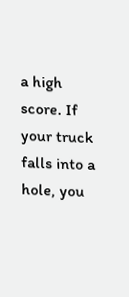a high score. If your truck falls into a hole, you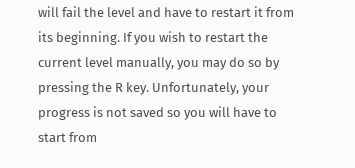will fail the level and have to restart it from its beginning. If you wish to restart the current level manually, you may do so by pressing the R key. Unfortunately, your progress is not saved so you will have to start from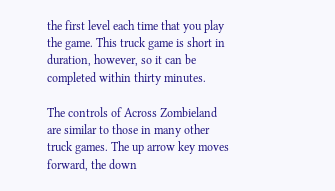the first level each time that you play the game. This truck game is short in duration, however, so it can be completed within thirty minutes.

The controls of Across Zombieland are similar to those in many other truck games. The up arrow key moves forward, the down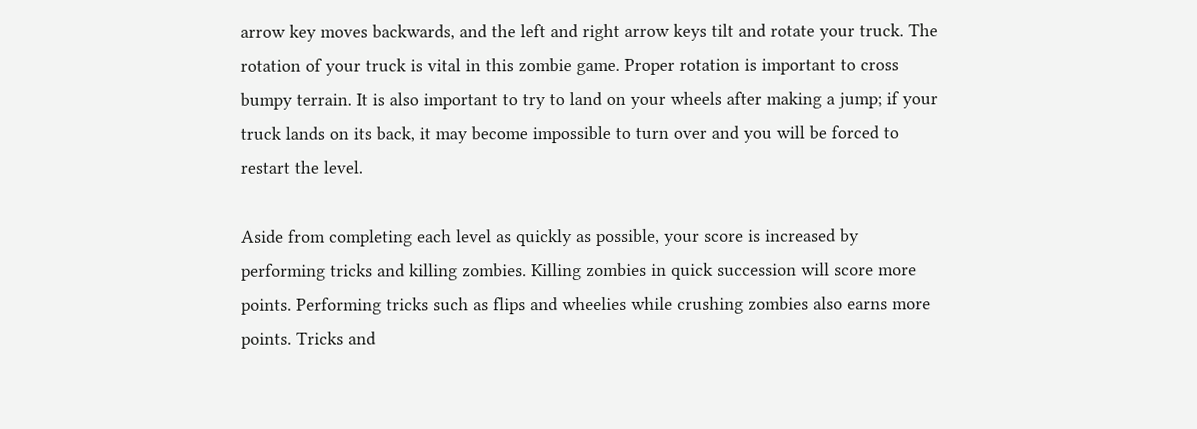arrow key moves backwards, and the left and right arrow keys tilt and rotate your truck. The rotation of your truck is vital in this zombie game. Proper rotation is important to cross bumpy terrain. It is also important to try to land on your wheels after making a jump; if your truck lands on its back, it may become impossible to turn over and you will be forced to restart the level.

Aside from completing each level as quickly as possible, your score is increased by performing tricks and killing zombies. Killing zombies in quick succession will score more points. Performing tricks such as flips and wheelies while crushing zombies also earns more points. Tricks and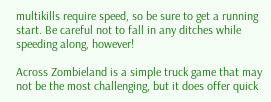multikills require speed, so be sure to get a running start. Be careful not to fall in any ditches while speeding along, however!

Across Zombieland is a simple truck game that may not be the most challenging, but it does offer quick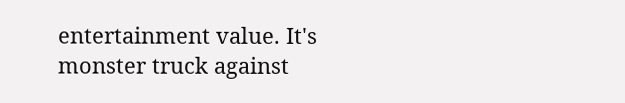entertainment value. It's monster truck against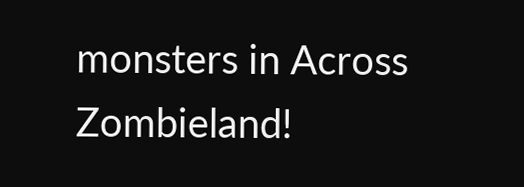monsters in Across Zombieland!